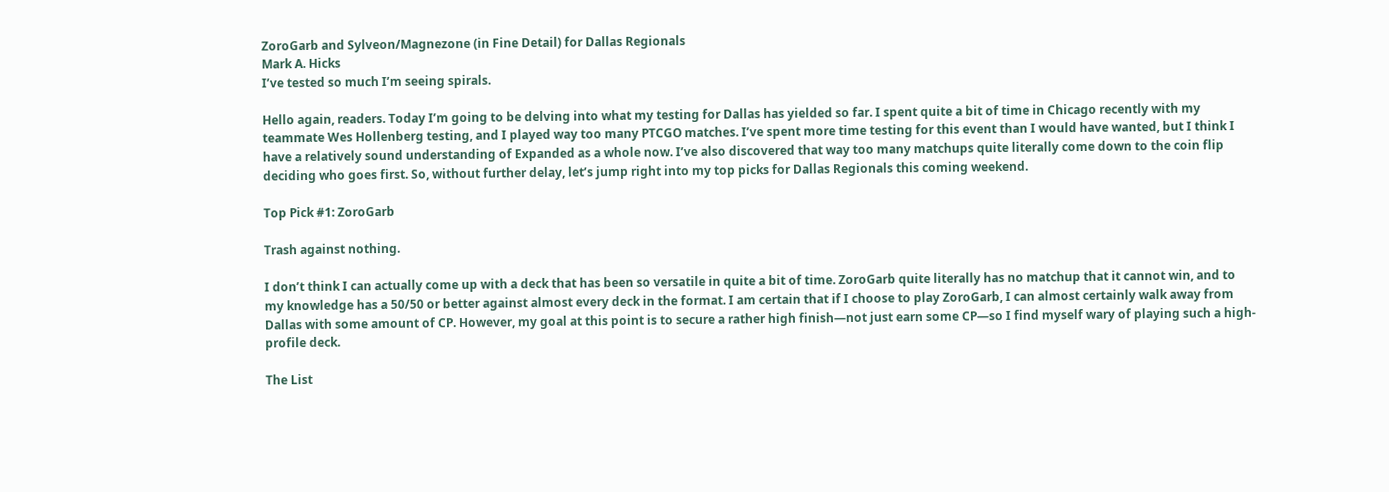ZoroGarb and Sylveon/Magnezone (in Fine Detail) for Dallas Regionals
Mark A. Hicks
I’ve tested so much I’m seeing spirals.

Hello again, readers. Today I’m going to be delving into what my testing for Dallas has yielded so far. I spent quite a bit of time in Chicago recently with my teammate Wes Hollenberg testing, and I played way too many PTCGO matches. I’ve spent more time testing for this event than I would have wanted, but I think I have a relatively sound understanding of Expanded as a whole now. I’ve also discovered that way too many matchups quite literally come down to the coin flip deciding who goes first. So, without further delay, let’s jump right into my top picks for Dallas Regionals this coming weekend.

Top Pick #1: ZoroGarb

Trash against nothing.

I don’t think I can actually come up with a deck that has been so versatile in quite a bit of time. ZoroGarb quite literally has no matchup that it cannot win, and to my knowledge has a 50/50 or better against almost every deck in the format. I am certain that if I choose to play ZoroGarb, I can almost certainly walk away from Dallas with some amount of CP. However, my goal at this point is to secure a rather high finish—not just earn some CP—so I find myself wary of playing such a high-profile deck.

The List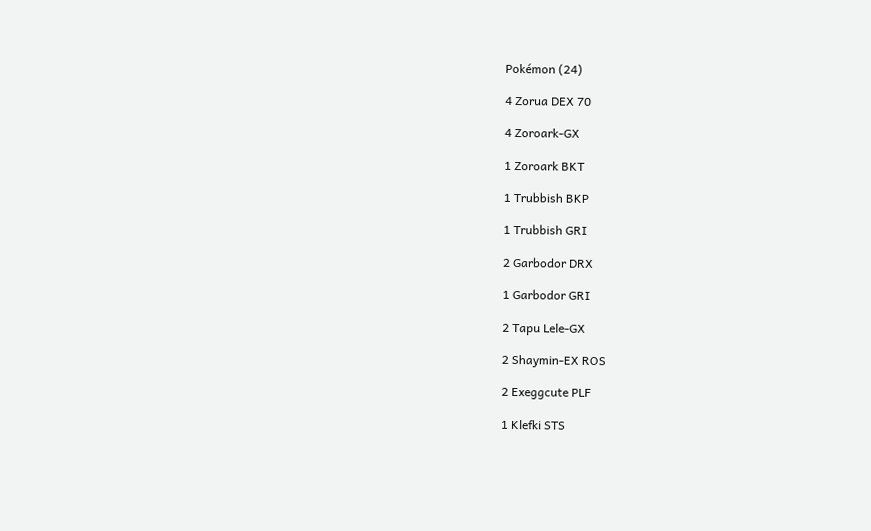Pokémon (24)

4 Zorua DEX 70

4 Zoroark-GX

1 Zoroark BKT

1 Trubbish BKP

1 Trubbish GRI

2 Garbodor DRX

1 Garbodor GRI

2 Tapu Lele-GX

2 Shaymin-EX ROS

2 Exeggcute PLF

1 Klefki STS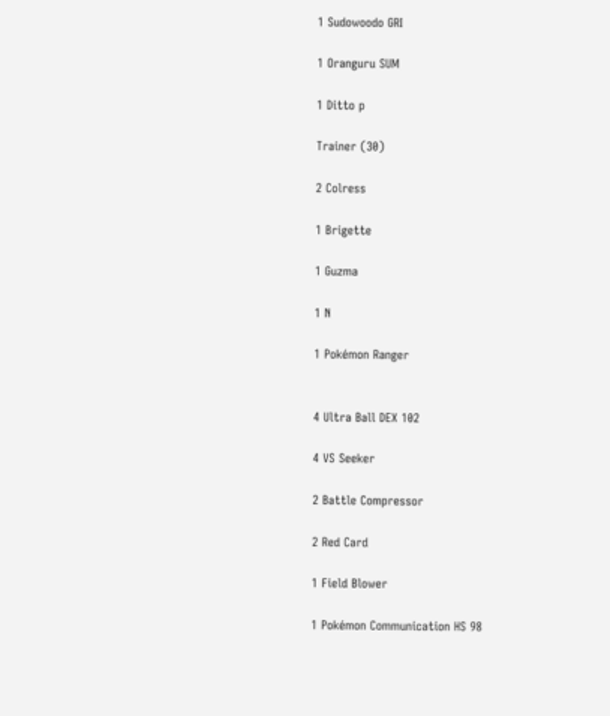1 Sudowoodo GRI

1 Oranguru SUM

1 Ditto p

Trainer (30)

2 Colress

1 Brigette

1 Guzma

1 N

1 Pokémon Ranger


4 Ultra Ball DEX 102

4 VS Seeker

2 Battle Compressor

2 Red Card

1 Field Blower

1 Pokémon Communication HS 98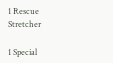1 Rescue Stretcher

1 Special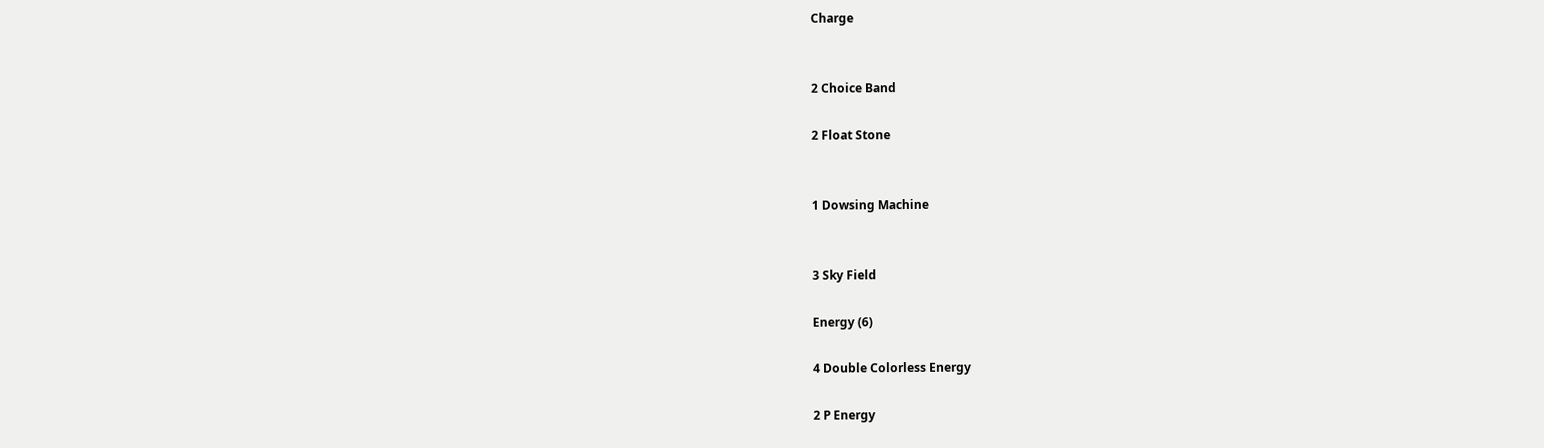Charge


2 Choice Band

2 Float Stone


1 Dowsing Machine


3 Sky Field

Energy (6)

4 Double Colorless Energy

2 P Energy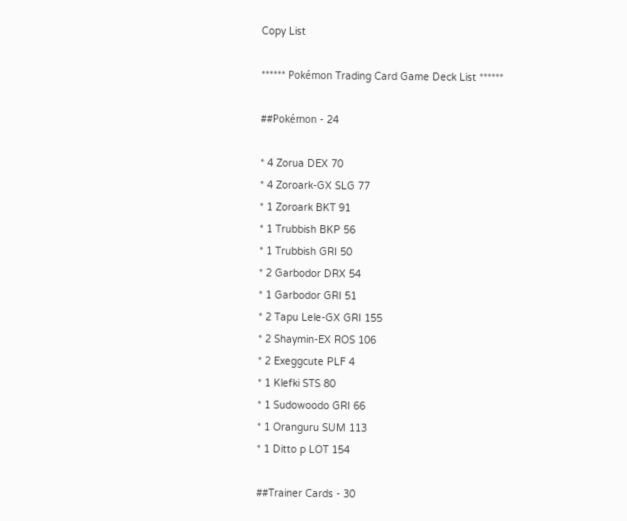Copy List

****** Pokémon Trading Card Game Deck List ******

##Pokémon - 24

* 4 Zorua DEX 70
* 4 Zoroark-GX SLG 77
* 1 Zoroark BKT 91
* 1 Trubbish BKP 56
* 1 Trubbish GRI 50
* 2 Garbodor DRX 54
* 1 Garbodor GRI 51
* 2 Tapu Lele-GX GRI 155
* 2 Shaymin-EX ROS 106
* 2 Exeggcute PLF 4
* 1 Klefki STS 80
* 1 Sudowoodo GRI 66
* 1 Oranguru SUM 113
* 1 Ditto p LOT 154

##Trainer Cards - 30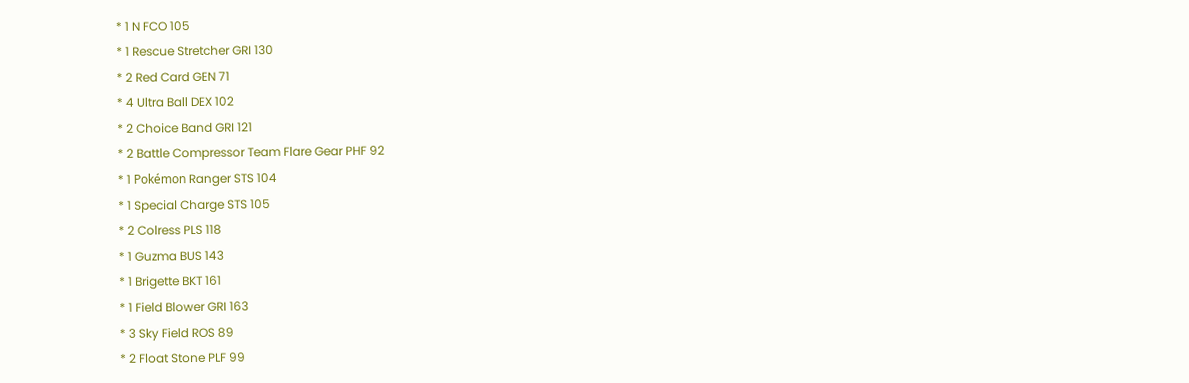* 1 N FCO 105
* 1 Rescue Stretcher GRI 130
* 2 Red Card GEN 71
* 4 Ultra Ball DEX 102
* 2 Choice Band GRI 121
* 2 Battle Compressor Team Flare Gear PHF 92
* 1 Pokémon Ranger STS 104
* 1 Special Charge STS 105
* 2 Colress PLS 118
* 1 Guzma BUS 143
* 1 Brigette BKT 161
* 1 Field Blower GRI 163
* 3 Sky Field ROS 89
* 2 Float Stone PLF 99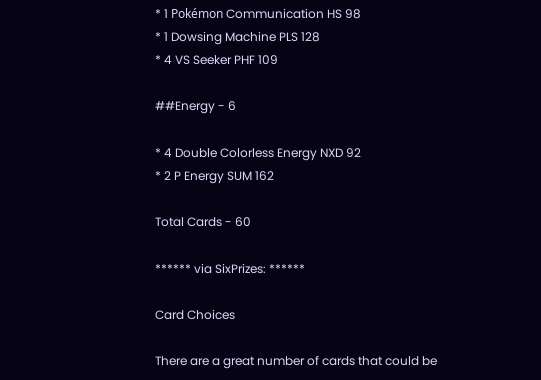* 1 Pokémon Communication HS 98
* 1 Dowsing Machine PLS 128
* 4 VS Seeker PHF 109

##Energy - 6

* 4 Double Colorless Energy NXD 92
* 2 P Energy SUM 162

Total Cards - 60

****** via SixPrizes: ******

Card Choices

There are a great number of cards that could be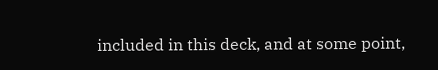included in this deck, and at some point,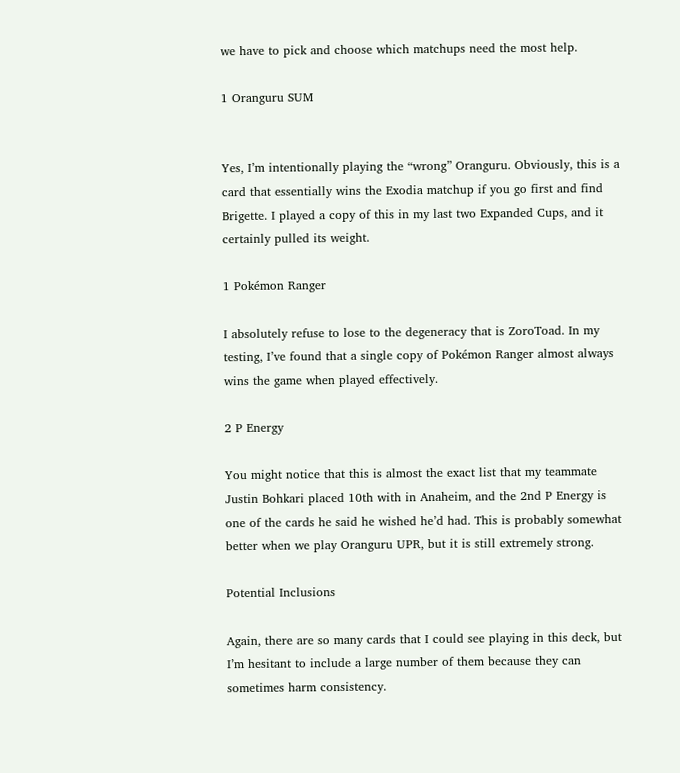we have to pick and choose which matchups need the most help.

1 Oranguru SUM


Yes, I’m intentionally playing the “wrong” Oranguru. Obviously, this is a card that essentially wins the Exodia matchup if you go first and find Brigette. I played a copy of this in my last two Expanded Cups, and it certainly pulled its weight.

1 Pokémon Ranger

I absolutely refuse to lose to the degeneracy that is ZoroToad. In my testing, I’ve found that a single copy of Pokémon Ranger almost always wins the game when played effectively.

2 P Energy

You might notice that this is almost the exact list that my teammate Justin Bohkari placed 10th with in Anaheim, and the 2nd P Energy is one of the cards he said he wished he’d had. This is probably somewhat better when we play Oranguru UPR, but it is still extremely strong.

Potential Inclusions

Again, there are so many cards that I could see playing in this deck, but I’m hesitant to include a large number of them because they can sometimes harm consistency.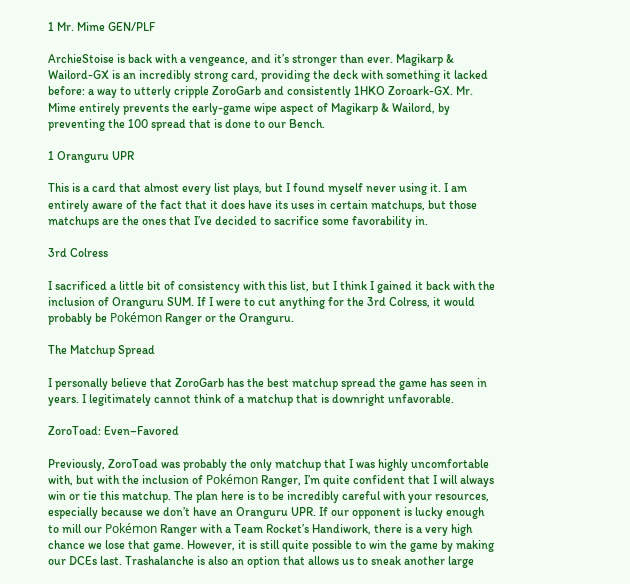1 Mr. Mime GEN/PLF

ArchieStoise is back with a vengeance, and it’s stronger than ever. Magikarp & Wailord-GX is an incredibly strong card, providing the deck with something it lacked before: a way to utterly cripple ZoroGarb and consistently 1HKO Zoroark-GX. Mr. Mime entirely prevents the early-game wipe aspect of Magikarp & Wailord, by preventing the 100 spread that is done to our Bench.

1 Oranguru UPR

This is a card that almost every list plays, but I found myself never using it. I am entirely aware of the fact that it does have its uses in certain matchups, but those matchups are the ones that I’ve decided to sacrifice some favorability in.

3rd Colress

I sacrificed a little bit of consistency with this list, but I think I gained it back with the inclusion of Oranguru SUM. If I were to cut anything for the 3rd Colress, it would probably be Pokémon Ranger or the Oranguru.

The Matchup Spread

I personally believe that ZoroGarb has the best matchup spread the game has seen in years. I legitimately cannot think of a matchup that is downright unfavorable.

ZoroToad: Even–Favored

Previously, ZoroToad was probably the only matchup that I was highly uncomfortable with, but with the inclusion of Pokémon Ranger, I’m quite confident that I will always win or tie this matchup. The plan here is to be incredibly careful with your resources, especially because we don’t have an Oranguru UPR. If our opponent is lucky enough to mill our Pokémon Ranger with a Team Rocket’s Handiwork, there is a very high chance we lose that game. However, it is still quite possible to win the game by making our DCEs last. Trashalanche is also an option that allows us to sneak another large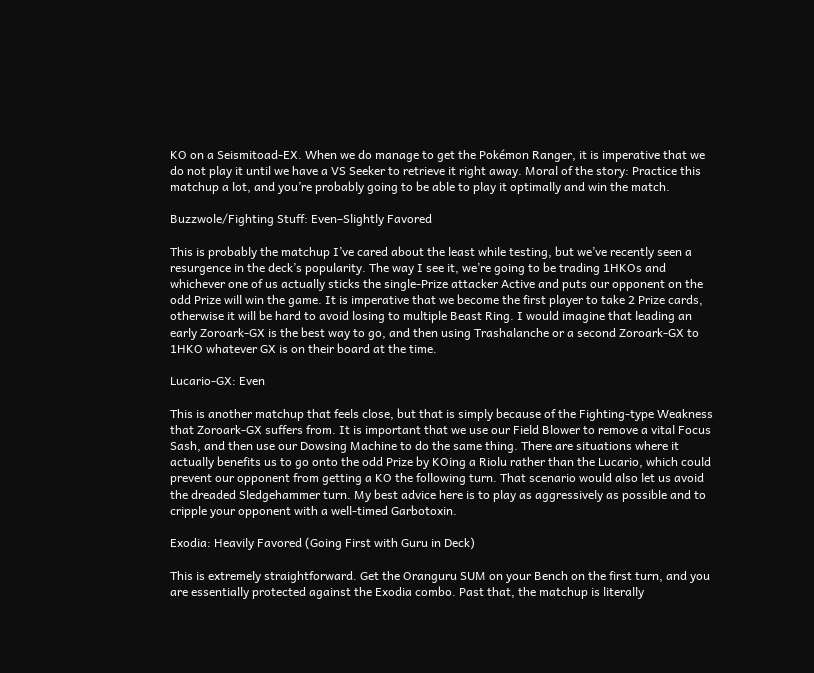KO on a Seismitoad-EX. When we do manage to get the Pokémon Ranger, it is imperative that we do not play it until we have a VS Seeker to retrieve it right away. Moral of the story: Practice this matchup a lot, and you’re probably going to be able to play it optimally and win the match.

Buzzwole/Fighting Stuff: Even–Slightly Favored

This is probably the matchup I’ve cared about the least while testing, but we’ve recently seen a resurgence in the deck’s popularity. The way I see it, we’re going to be trading 1HKOs and whichever one of us actually sticks the single-Prize attacker Active and puts our opponent on the odd Prize will win the game. It is imperative that we become the first player to take 2 Prize cards, otherwise it will be hard to avoid losing to multiple Beast Ring. I would imagine that leading an early Zoroark-GX is the best way to go, and then using Trashalanche or a second Zoroark-GX to 1HKO whatever GX is on their board at the time.

Lucario-GX: Even

This is another matchup that feels close, but that is simply because of the Fighting-type Weakness that Zoroark-GX suffers from. It is important that we use our Field Blower to remove a vital Focus Sash, and then use our Dowsing Machine to do the same thing. There are situations where it actually benefits us to go onto the odd Prize by KOing a Riolu rather than the Lucario, which could prevent our opponent from getting a KO the following turn. That scenario would also let us avoid the dreaded Sledgehammer turn. My best advice here is to play as aggressively as possible and to cripple your opponent with a well-timed Garbotoxin.

Exodia: Heavily Favored (Going First with Guru in Deck)

This is extremely straightforward. Get the Oranguru SUM on your Bench on the first turn, and you are essentially protected against the Exodia combo. Past that, the matchup is literally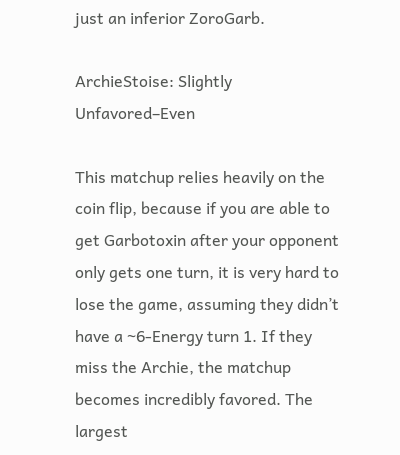just an inferior ZoroGarb.

ArchieStoise: Slightly Unfavored–Even

This matchup relies heavily on the coin flip, because if you are able to get Garbotoxin after your opponent only gets one turn, it is very hard to lose the game, assuming they didn’t have a ~6-Energy turn 1. If they miss the Archie, the matchup becomes incredibly favored. The largest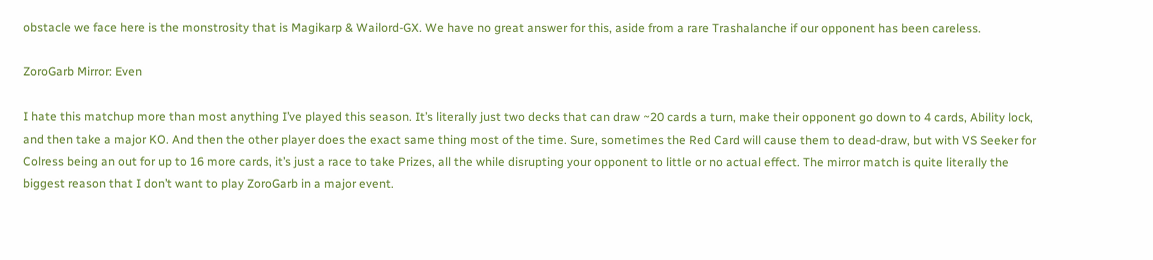obstacle we face here is the monstrosity that is Magikarp & Wailord-GX. We have no great answer for this, aside from a rare Trashalanche if our opponent has been careless.

ZoroGarb Mirror: Even

I hate this matchup more than most anything I’ve played this season. It’s literally just two decks that can draw ~20 cards a turn, make their opponent go down to 4 cards, Ability lock, and then take a major KO. And then the other player does the exact same thing most of the time. Sure, sometimes the Red Card will cause them to dead-draw, but with VS Seeker for Colress being an out for up to 16 more cards, it’s just a race to take Prizes, all the while disrupting your opponent to little or no actual effect. The mirror match is quite literally the biggest reason that I don’t want to play ZoroGarb in a major event.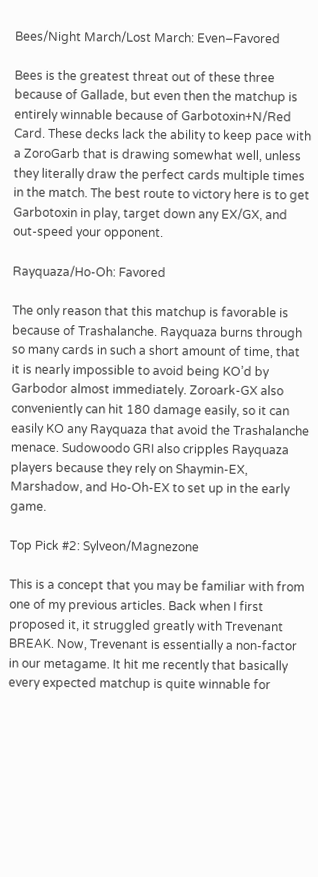Bees/Night March/Lost March: Even–Favored

Bees is the greatest threat out of these three because of Gallade, but even then the matchup is entirely winnable because of Garbotoxin+N/Red Card. These decks lack the ability to keep pace with a ZoroGarb that is drawing somewhat well, unless they literally draw the perfect cards multiple times in the match. The best route to victory here is to get Garbotoxin in play, target down any EX/GX, and out-speed your opponent.

Rayquaza/Ho-Oh: Favored

The only reason that this matchup is favorable is because of Trashalanche. Rayquaza burns through so many cards in such a short amount of time, that it is nearly impossible to avoid being KO’d by Garbodor almost immediately. Zoroark-GX also conveniently can hit 180 damage easily, so it can easily KO any Rayquaza that avoid the Trashalanche menace. Sudowoodo GRI also cripples Rayquaza players because they rely on Shaymin-EX, Marshadow, and Ho-Oh-EX to set up in the early game.

Top Pick #2: Sylveon/Magnezone

This is a concept that you may be familiar with from one of my previous articles. Back when I first proposed it, it struggled greatly with Trevenant BREAK. Now, Trevenant is essentially a non-factor in our metagame. It hit me recently that basically every expected matchup is quite winnable for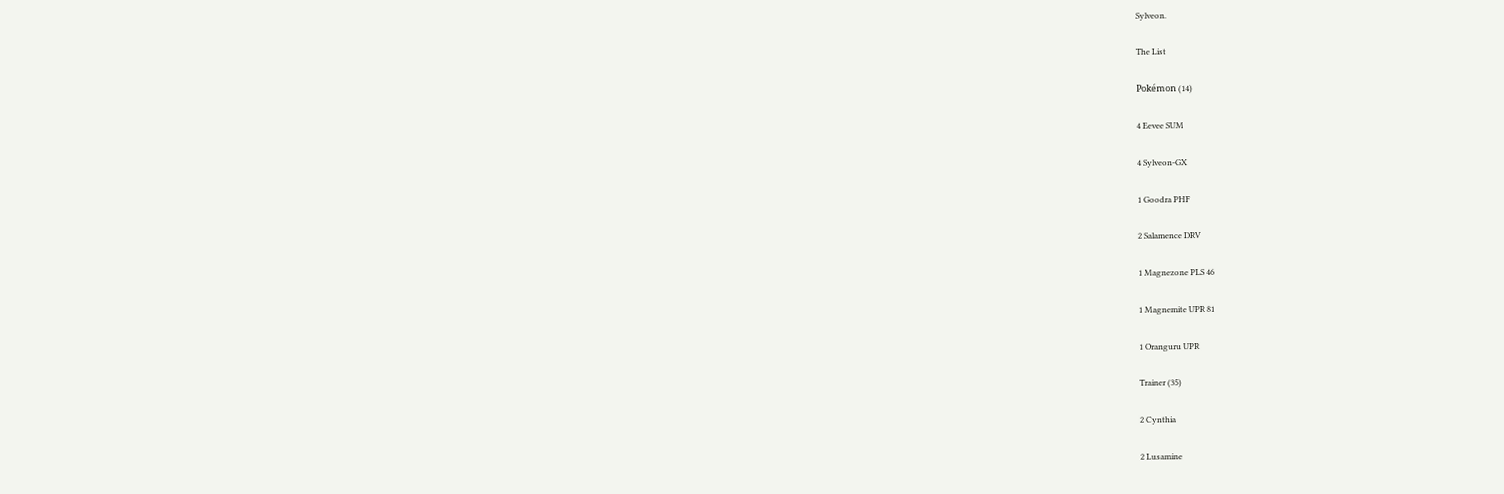Sylveon.

The List

Pokémon (14)

4 Eevee SUM

4 Sylveon-GX

1 Goodra PHF

2 Salamence DRV

1 Magnezone PLS 46

1 Magnemite UPR 81

1 Oranguru UPR

Trainer (35)

2 Cynthia

2 Lusamine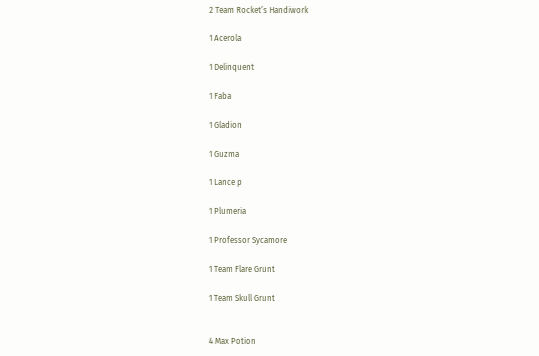2 Team Rocket’s Handiwork

1 Acerola

1 Delinquent

1 Faba

1 Gladion

1 Guzma

1 Lance p

1 Plumeria

1 Professor Sycamore

1 Team Flare Grunt

1 Team Skull Grunt


4 Max Potion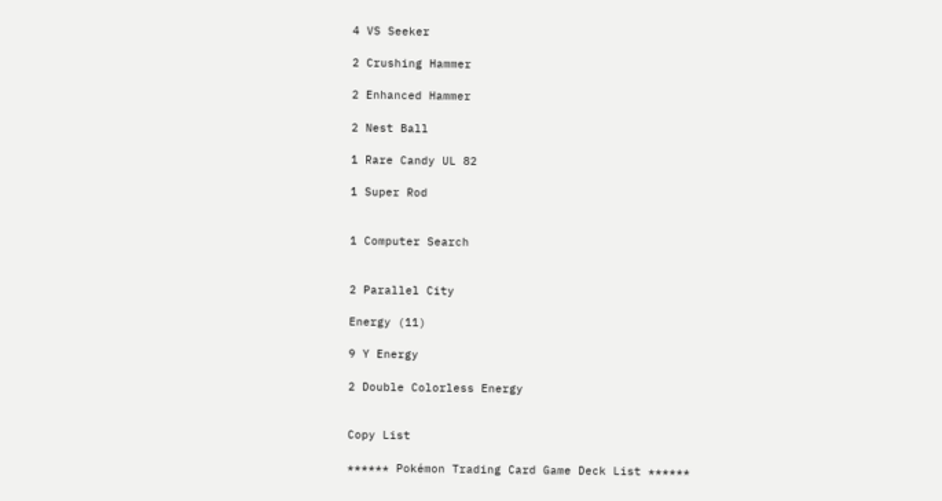4 VS Seeker

2 Crushing Hammer

2 Enhanced Hammer

2 Nest Ball

1 Rare Candy UL 82

1 Super Rod


1 Computer Search


2 Parallel City

Energy (11)

9 Y Energy

2 Double Colorless Energy


Copy List

****** Pokémon Trading Card Game Deck List ******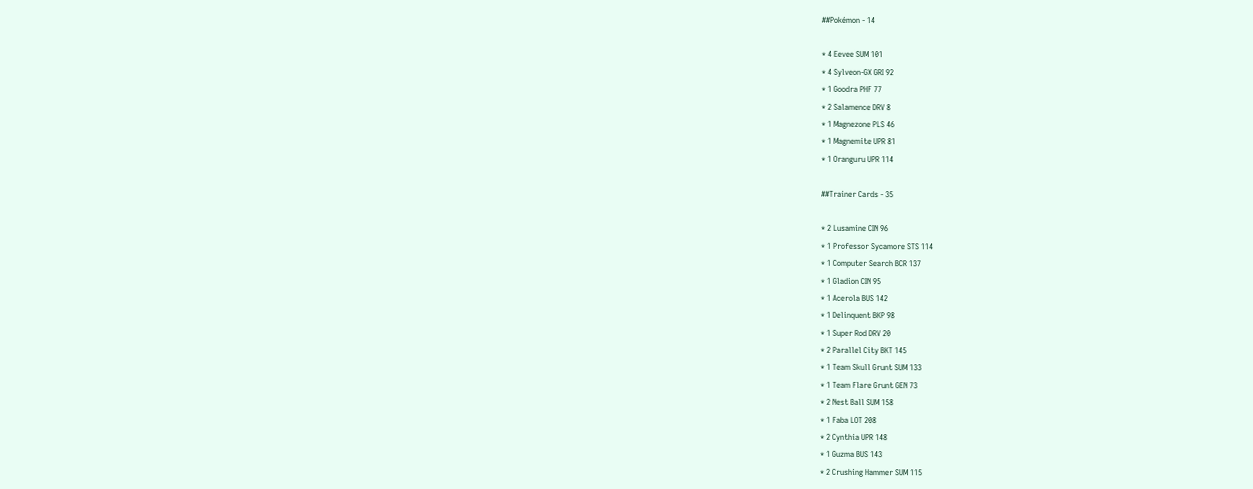##Pokémon - 14

* 4 Eevee SUM 101
* 4 Sylveon-GX GRI 92
* 1 Goodra PHF 77
* 2 Salamence DRV 8
* 1 Magnezone PLS 46
* 1 Magnemite UPR 81
* 1 Oranguru UPR 114

##Trainer Cards - 35

* 2 Lusamine CIN 96
* 1 Professor Sycamore STS 114
* 1 Computer Search BCR 137
* 1 Gladion CIN 95
* 1 Acerola BUS 142
* 1 Delinquent BKP 98
* 1 Super Rod DRV 20
* 2 Parallel City BKT 145
* 1 Team Skull Grunt SUM 133
* 1 Team Flare Grunt GEN 73
* 2 Nest Ball SUM 158
* 1 Faba LOT 208
* 2 Cynthia UPR 148
* 1 Guzma BUS 143
* 2 Crushing Hammer SUM 115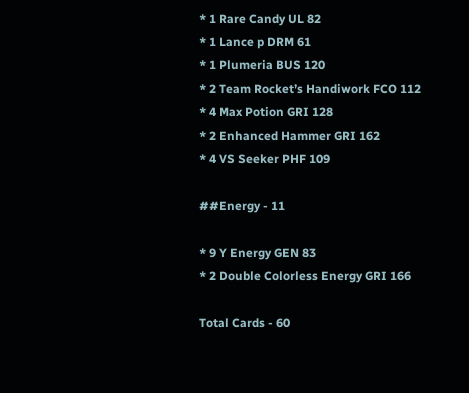* 1 Rare Candy UL 82
* 1 Lance p DRM 61
* 1 Plumeria BUS 120
* 2 Team Rocket’s Handiwork FCO 112
* 4 Max Potion GRI 128
* 2 Enhanced Hammer GRI 162
* 4 VS Seeker PHF 109

##Energy - 11

* 9 Y Energy GEN 83
* 2 Double Colorless Energy GRI 166

Total Cards - 60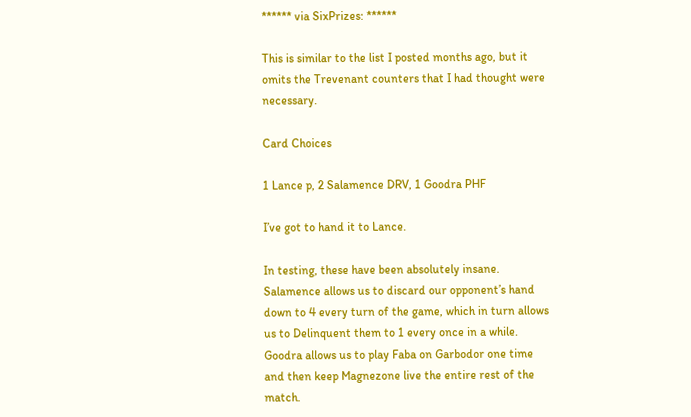****** via SixPrizes: ******

This is similar to the list I posted months ago, but it omits the Trevenant counters that I had thought were necessary.

Card Choices

1 Lance p, 2 Salamence DRV, 1 Goodra PHF

I’ve got to hand it to Lance.

In testing, these have been absolutely insane. Salamence allows us to discard our opponent’s hand down to 4 every turn of the game, which in turn allows us to Delinquent them to 1 every once in a while. Goodra allows us to play Faba on Garbodor one time and then keep Magnezone live the entire rest of the match.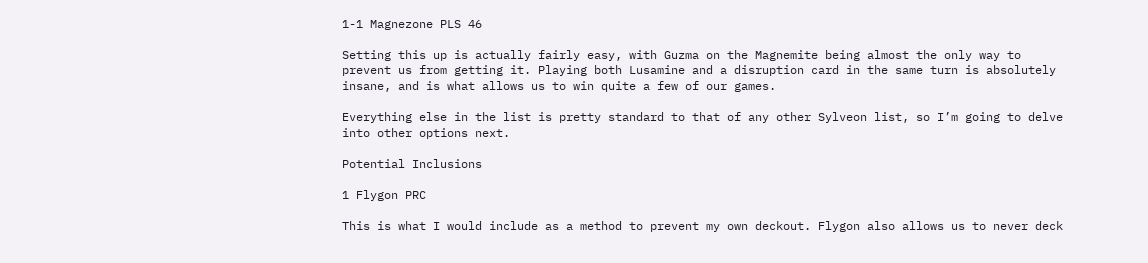1-1 Magnezone PLS 46

Setting this up is actually fairly easy, with Guzma on the Magnemite being almost the only way to prevent us from getting it. Playing both Lusamine and a disruption card in the same turn is absolutely insane, and is what allows us to win quite a few of our games.

Everything else in the list is pretty standard to that of any other Sylveon list, so I’m going to delve into other options next.

Potential Inclusions

1 Flygon PRC

This is what I would include as a method to prevent my own deckout. Flygon also allows us to never deck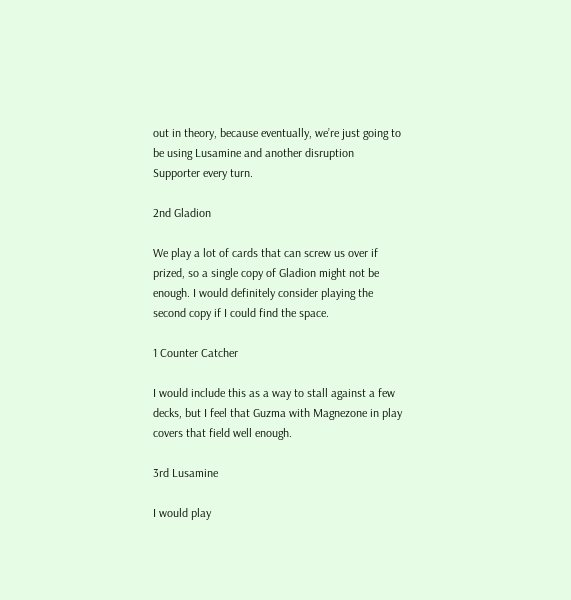out in theory, because eventually, we’re just going to be using Lusamine and another disruption Supporter every turn.

2nd Gladion

We play a lot of cards that can screw us over if prized, so a single copy of Gladion might not be enough. I would definitely consider playing the second copy if I could find the space.

1 Counter Catcher

I would include this as a way to stall against a few decks, but I feel that Guzma with Magnezone in play covers that field well enough.

3rd Lusamine

I would play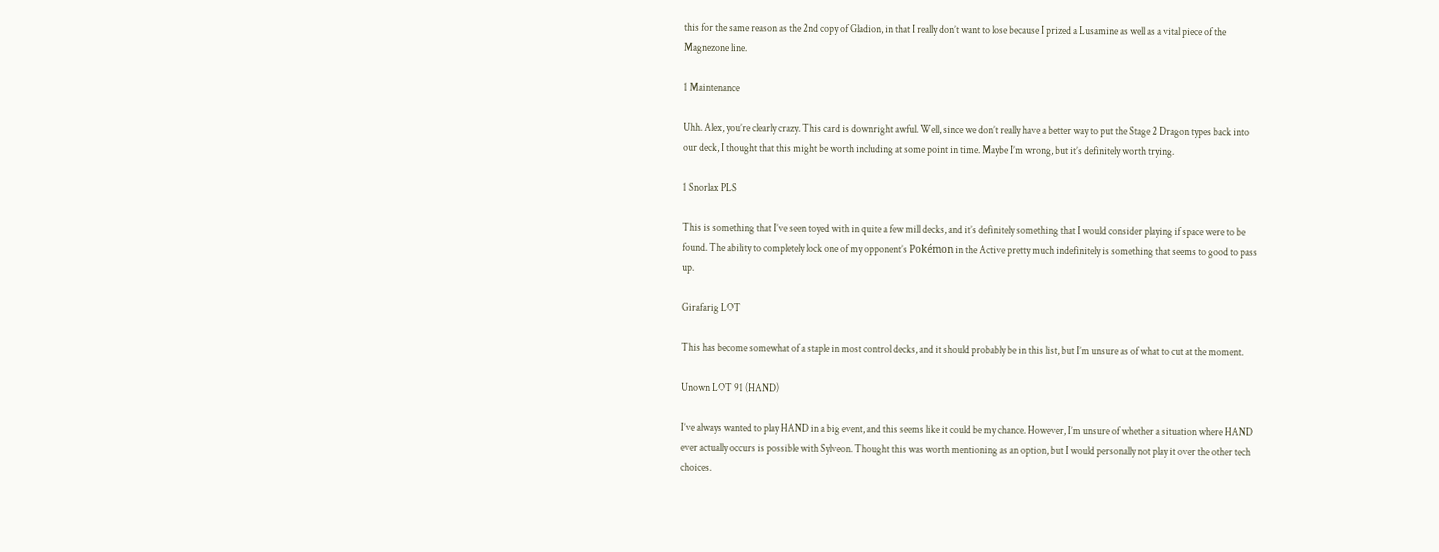this for the same reason as the 2nd copy of Gladion, in that I really don’t want to lose because I prized a Lusamine as well as a vital piece of the Magnezone line.

1 Maintenance

Uhh. Alex, you’re clearly crazy. This card is downright awful. Well, since we don’t really have a better way to put the Stage 2 Dragon types back into our deck, I thought that this might be worth including at some point in time. Maybe I’m wrong, but it’s definitely worth trying.

1 Snorlax PLS

This is something that I’ve seen toyed with in quite a few mill decks, and it’s definitely something that I would consider playing if space were to be found. The ability to completely lock one of my opponent’s Pokémon in the Active pretty much indefinitely is something that seems to good to pass up.

Girafarig LOT

This has become somewhat of a staple in most control decks, and it should probably be in this list, but I’m unsure as of what to cut at the moment.

Unown LOT 91 (HAND)

I’ve always wanted to play HAND in a big event, and this seems like it could be my chance. However, I’m unsure of whether a situation where HAND ever actually occurs is possible with Sylveon. Thought this was worth mentioning as an option, but I would personally not play it over the other tech choices.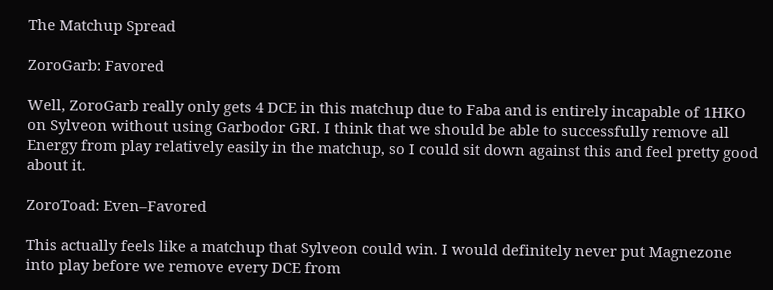The Matchup Spread

ZoroGarb: Favored

Well, ZoroGarb really only gets 4 DCE in this matchup due to Faba and is entirely incapable of 1HKO on Sylveon without using Garbodor GRI. I think that we should be able to successfully remove all Energy from play relatively easily in the matchup, so I could sit down against this and feel pretty good about it.

ZoroToad: Even–Favored

This actually feels like a matchup that Sylveon could win. I would definitely never put Magnezone into play before we remove every DCE from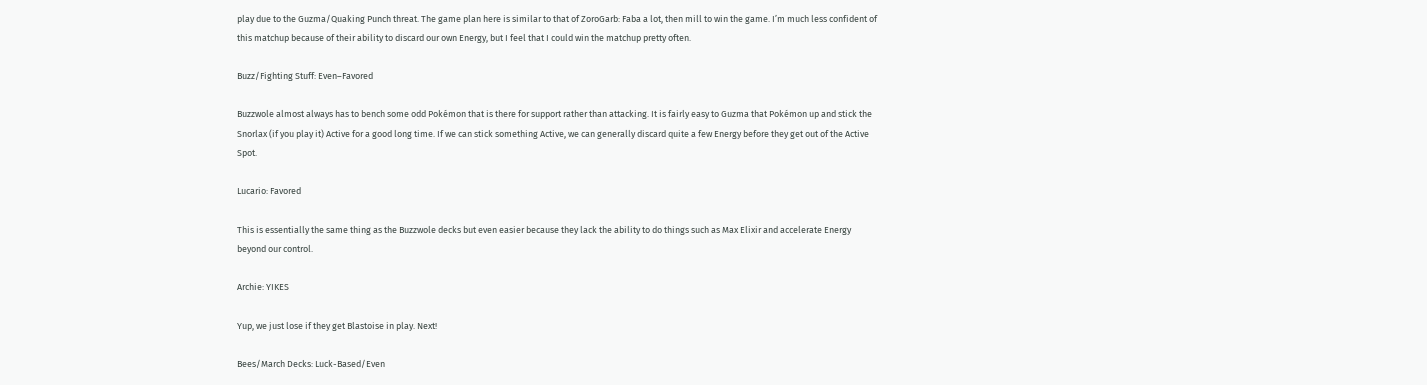play due to the Guzma/Quaking Punch threat. The game plan here is similar to that of ZoroGarb: Faba a lot, then mill to win the game. I’m much less confident of this matchup because of their ability to discard our own Energy, but I feel that I could win the matchup pretty often.

Buzz/Fighting Stuff: Even–Favored

Buzzwole almost always has to bench some odd Pokémon that is there for support rather than attacking. It is fairly easy to Guzma that Pokémon up and stick the Snorlax (if you play it) Active for a good long time. If we can stick something Active, we can generally discard quite a few Energy before they get out of the Active Spot.

Lucario: Favored

This is essentially the same thing as the Buzzwole decks but even easier because they lack the ability to do things such as Max Elixir and accelerate Energy beyond our control.

Archie: YIKES

Yup, we just lose if they get Blastoise in play. Next!

Bees/March Decks: Luck-Based/Even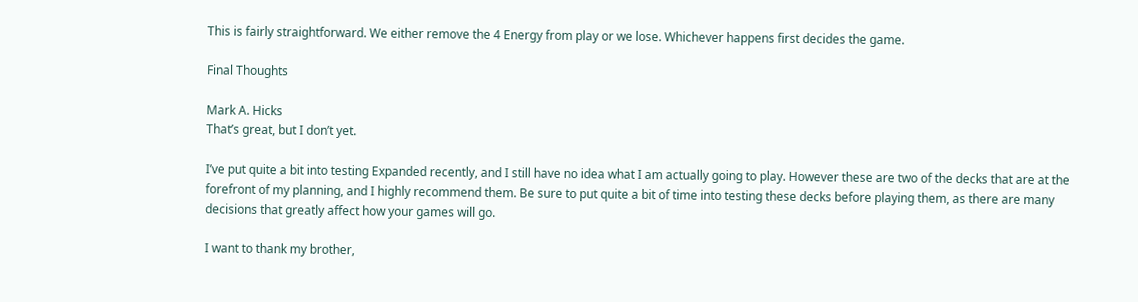This is fairly straightforward. We either remove the 4 Energy from play or we lose. Whichever happens first decides the game.

Final Thoughts

Mark A. Hicks
That’s great, but I don’t yet.

I’ve put quite a bit into testing Expanded recently, and I still have no idea what I am actually going to play. However these are two of the decks that are at the forefront of my planning, and I highly recommend them. Be sure to put quite a bit of time into testing these decks before playing them, as there are many decisions that greatly affect how your games will go.

I want to thank my brother,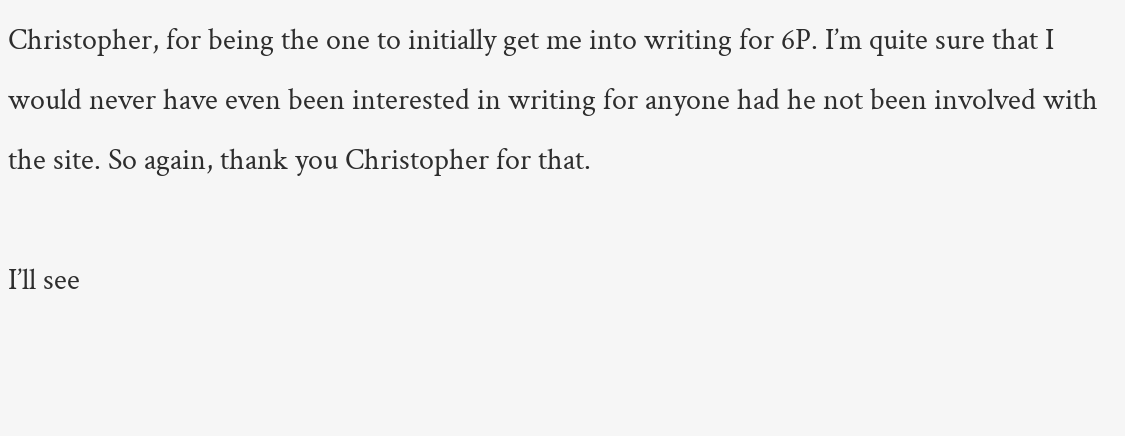Christopher, for being the one to initially get me into writing for 6P. I’m quite sure that I would never have even been interested in writing for anyone had he not been involved with the site. So again, thank you Christopher for that.

I’ll see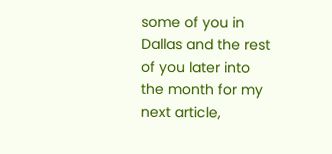some of you in Dallas and the rest of you later into the month for my next article,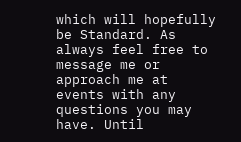which will hopefully be Standard. As always feel free to message me or approach me at events with any questions you may have. Until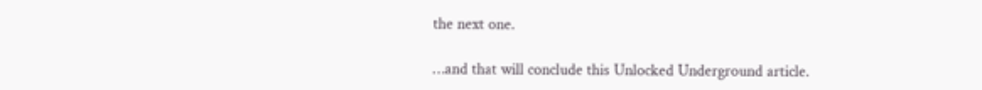the next one.

…and that will conclude this Unlocked Underground article.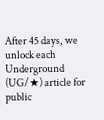After 45 days, we unlock each Underground (UG/★) article for public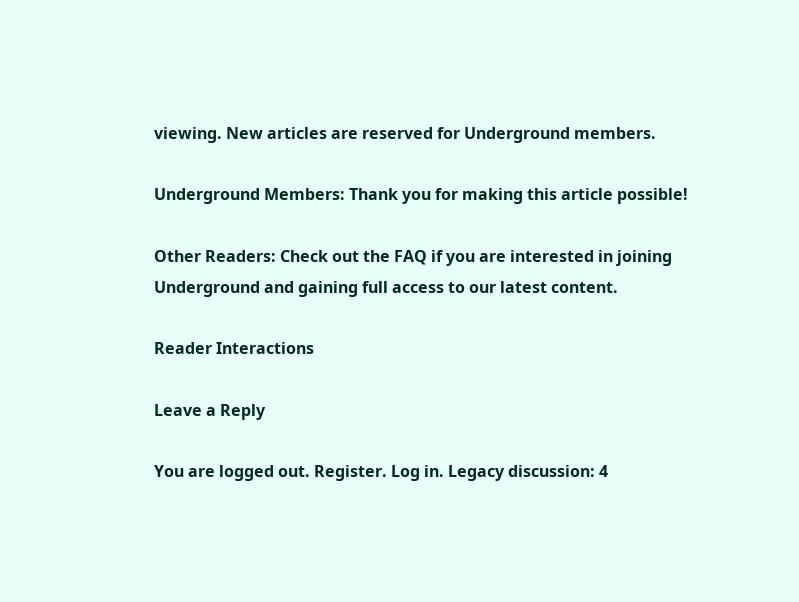viewing. New articles are reserved for Underground members.

Underground Members: Thank you for making this article possible!

Other Readers: Check out the FAQ if you are interested in joining Underground and gaining full access to our latest content.

Reader Interactions

Leave a Reply

You are logged out. Register. Log in. Legacy discussion: 4